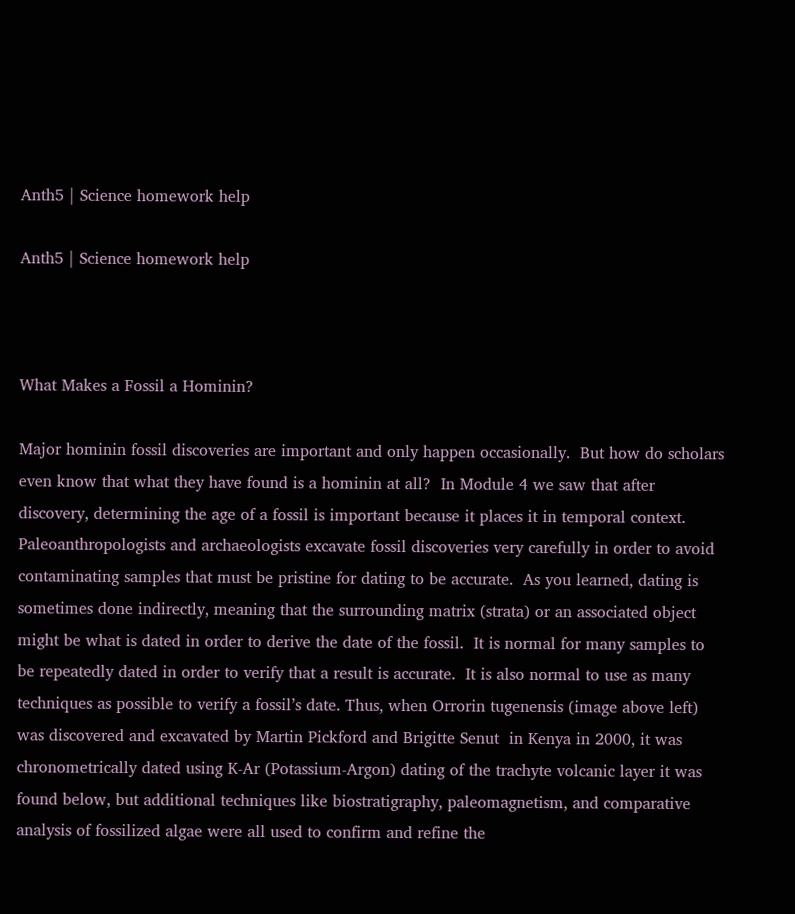Anth5 | Science homework help

Anth5 | Science homework help



What Makes a Fossil a Hominin?

Major hominin fossil discoveries are important and only happen occasionally.  But how do scholars even know that what they have found is a hominin at all?  In Module 4 we saw that after discovery, determining the age of a fossil is important because it places it in temporal context.  Paleoanthropologists and archaeologists excavate fossil discoveries very carefully in order to avoid contaminating samples that must be pristine for dating to be accurate.  As you learned, dating is sometimes done indirectly, meaning that the surrounding matrix (strata) or an associated object might be what is dated in order to derive the date of the fossil.  It is normal for many samples to be repeatedly dated in order to verify that a result is accurate.  It is also normal to use as many techniques as possible to verify a fossil’s date. Thus, when Orrorin tugenensis (image above left) was discovered and excavated by Martin Pickford and Brigitte Senut  in Kenya in 2000, it was chronometrically dated using K-Ar (Potassium-Argon) dating of the trachyte volcanic layer it was found below, but additional techniques like biostratigraphy, paleomagnetism, and comparative analysis of fossilized algae were all used to confirm and refine the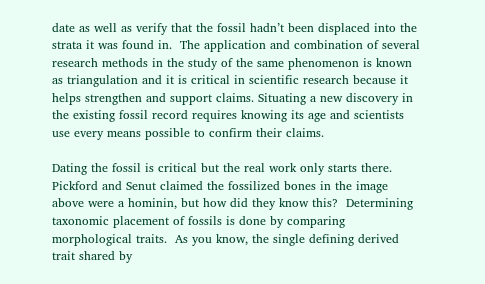date as well as verify that the fossil hadn’t been displaced into the strata it was found in.  The application and combination of several research methods in the study of the same phenomenon is known as triangulation and it is critical in scientific research because it helps strengthen and support claims. Situating a new discovery in the existing fossil record requires knowing its age and scientists use every means possible to confirm their claims.

Dating the fossil is critical but the real work only starts there.   Pickford and Senut claimed the fossilized bones in the image above were a hominin, but how did they know this?  Determining taxonomic placement of fossils is done by comparing morphological traits.  As you know, the single defining derived trait shared by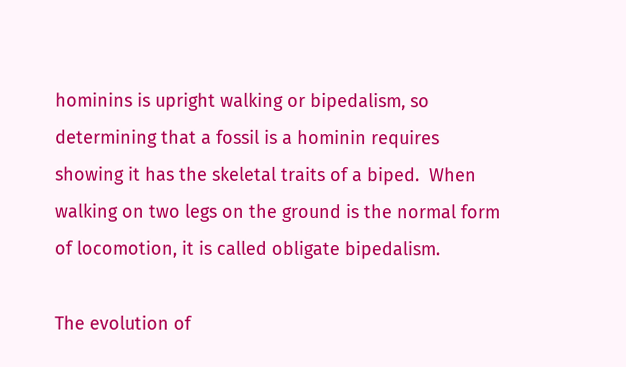hominins is upright walking or bipedalism, so determining that a fossil is a hominin requires showing it has the skeletal traits of a biped.  When walking on two legs on the ground is the normal form of locomotion, it is called obligate bipedalism.

The evolution of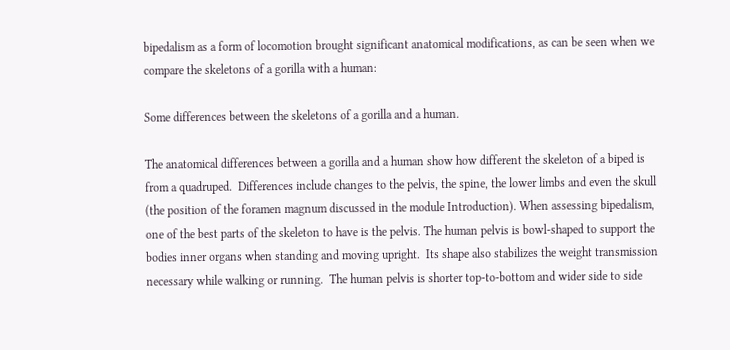bipedalism as a form of locomotion brought significant anatomical modifications, as can be seen when we compare the skeletons of a gorilla with a human:

Some differences between the skeletons of a gorilla and a human.

The anatomical differences between a gorilla and a human show how different the skeleton of a biped is from a quadruped.  Differences include changes to the pelvis, the spine, the lower limbs and even the skull (the position of the foramen magnum discussed in the module Introduction). When assessing bipedalism, one of the best parts of the skeleton to have is the pelvis. The human pelvis is bowl-shaped to support the bodies inner organs when standing and moving upright.  Its shape also stabilizes the weight transmission necessary while walking or running.  The human pelvis is shorter top-to-bottom and wider side to side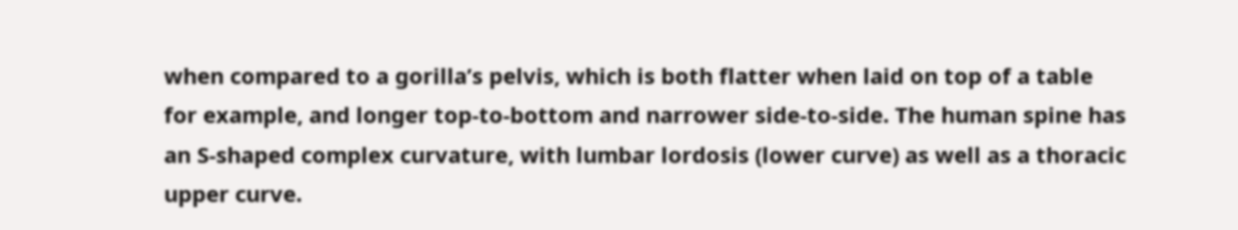when compared to a gorilla’s pelvis, which is both flatter when laid on top of a table for example, and longer top-to-bottom and narrower side-to-side. The human spine has an S-shaped complex curvature, with lumbar lordosis (lower curve) as well as a thoracic upper curve.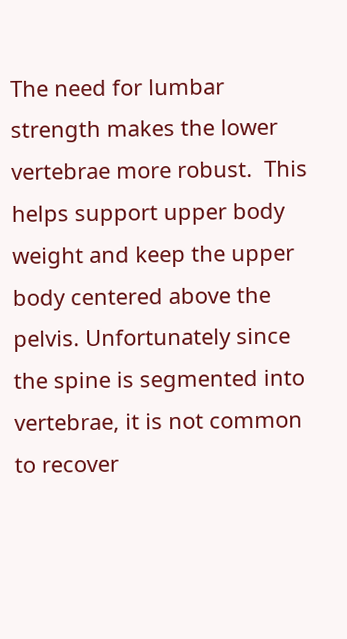The need for lumbar strength makes the lower vertebrae more robust.  This helps support upper body weight and keep the upper body centered above the pelvis. Unfortunately since the spine is segmented into vertebrae, it is not common to recover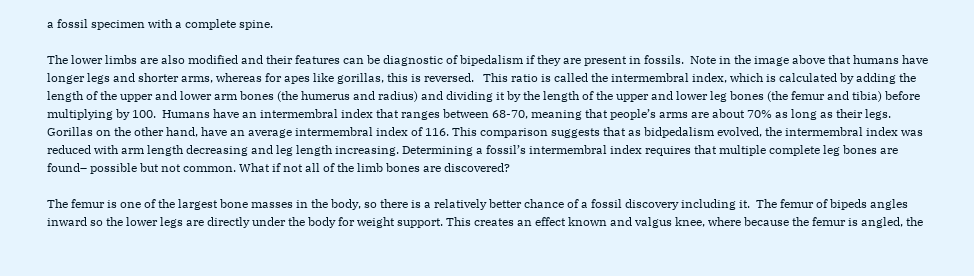a fossil specimen with a complete spine.

The lower limbs are also modified and their features can be diagnostic of bipedalism if they are present in fossils.  Note in the image above that humans have longer legs and shorter arms, whereas for apes like gorillas, this is reversed.   This ratio is called the intermembral index, which is calculated by adding the length of the upper and lower arm bones (the humerus and radius) and dividing it by the length of the upper and lower leg bones (the femur and tibia) before multiplying by 100.  Humans have an intermembral index that ranges between 68-70, meaning that people’s arms are about 70% as long as their legs.  Gorillas on the other hand, have an average intermembral index of 116. This comparison suggests that as bidpedalism evolved, the intermembral index was reduced with arm length decreasing and leg length increasing. Determining a fossil’s intermembral index requires that multiple complete leg bones are found– possible but not common. What if not all of the limb bones are discovered?

The femur is one of the largest bone masses in the body, so there is a relatively better chance of a fossil discovery including it.  The femur of bipeds angles inward so the lower legs are directly under the body for weight support. This creates an effect known and valgus knee, where because the femur is angled, the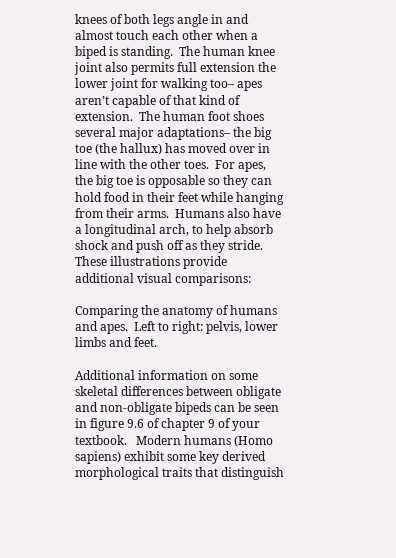knees of both legs angle in and almost touch each other when a biped is standing.  The human knee joint also permits full extension the lower joint for walking too– apes aren’t capable of that kind of extension.  The human foot shoes several major adaptations– the big toe (the hallux) has moved over in line with the other toes.  For apes, the big toe is opposable so they can hold food in their feet while hanging from their arms.  Humans also have a longitudinal arch, to help absorb shock and push off as they stride.  These illustrations provide additional visual comparisons:

Comparing the anatomy of humans and apes.  Left to right: pelvis, lower limbs and feet.

Additional information on some skeletal differences between obligate and non-obligate bipeds can be seen in figure 9.6 of chapter 9 of your textbook.   Modern humans (Homo sapiens) exhibit some key derived morphological traits that distinguish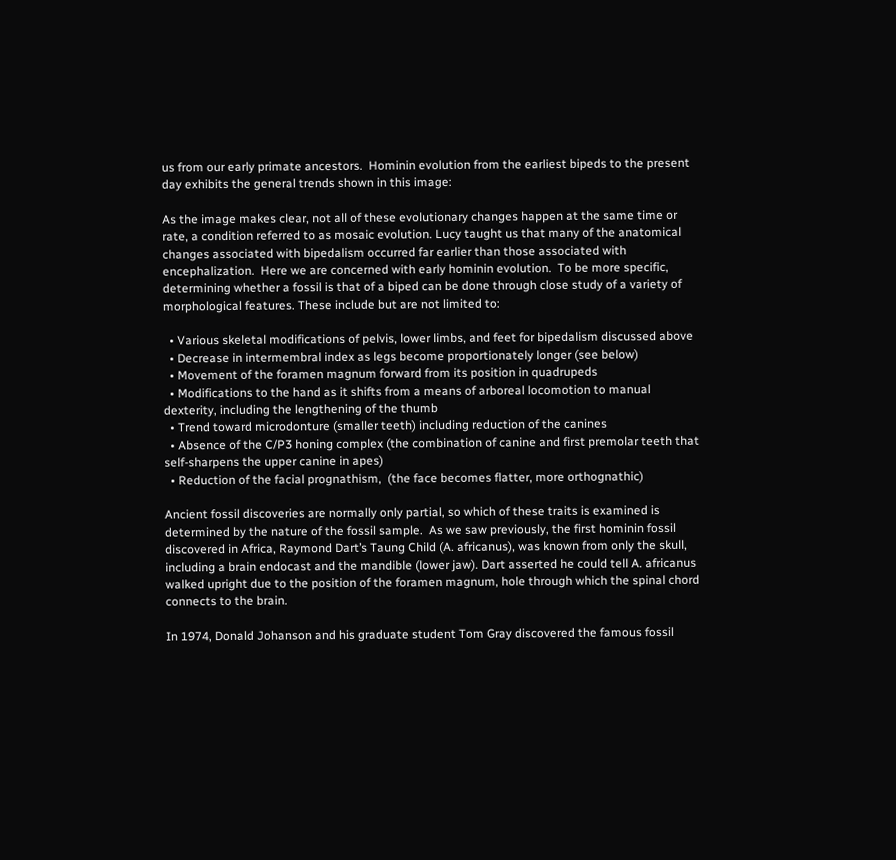us from our early primate ancestors.  Hominin evolution from the earliest bipeds to the present day exhibits the general trends shown in this image:

As the image makes clear, not all of these evolutionary changes happen at the same time or rate, a condition referred to as mosaic evolution. Lucy taught us that many of the anatomical changes associated with bipedalism occurred far earlier than those associated with encephalization.  Here we are concerned with early hominin evolution.  To be more specific, determining whether a fossil is that of a biped can be done through close study of a variety of morphological features. These include but are not limited to:

  • Various skeletal modifications of pelvis, lower limbs, and feet for bipedalism discussed above
  • Decrease in intermembral index as legs become proportionately longer (see below)
  • Movement of the foramen magnum forward from its position in quadrupeds
  • Modifications to the hand as it shifts from a means of arboreal locomotion to manual dexterity, including the lengthening of the thumb
  • Trend toward microdonture (smaller teeth) including reduction of the canines
  • Absence of the C/P3 honing complex (the combination of canine and first premolar teeth that self-sharpens the upper canine in apes)
  • Reduction of the facial prognathism,  (the face becomes flatter, more orthognathic)

Ancient fossil discoveries are normally only partial, so which of these traits is examined is determined by the nature of the fossil sample.  As we saw previously, the first hominin fossil discovered in Africa, Raymond Dart’s Taung Child (A. africanus), was known from only the skull, including a brain endocast and the mandible (lower jaw). Dart asserted he could tell A. africanus walked upright due to the position of the foramen magnum, hole through which the spinal chord connects to the brain.

In 1974, Donald Johanson and his graduate student Tom Gray discovered the famous fossil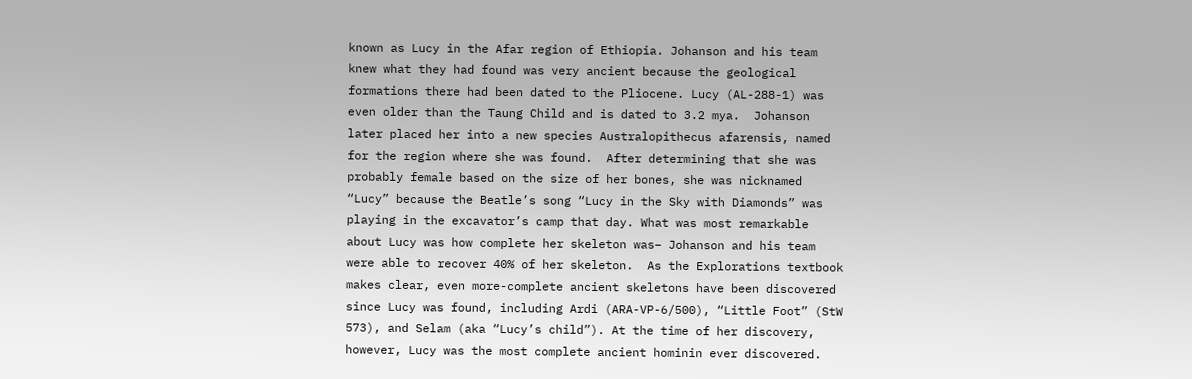known as Lucy in the Afar region of Ethiopia. Johanson and his team knew what they had found was very ancient because the geological formations there had been dated to the Pliocene. Lucy (AL-288-1) was even older than the Taung Child and is dated to 3.2 mya.  Johanson later placed her into a new species Australopithecus afarensis, named for the region where she was found.  After determining that she was probably female based on the size of her bones, she was nicknamed “Lucy” because the Beatle’s song “Lucy in the Sky with Diamonds” was playing in the excavator’s camp that day. What was most remarkable about Lucy was how complete her skeleton was– Johanson and his team were able to recover 40% of her skeleton.  As the Explorations textbook makes clear, even more-complete ancient skeletons have been discovered since Lucy was found, including Ardi (ARA-VP-6/500), “Little Foot” (StW 573), and Selam (aka “Lucy’s child”). At the time of her discovery, however, Lucy was the most complete ancient hominin ever discovered.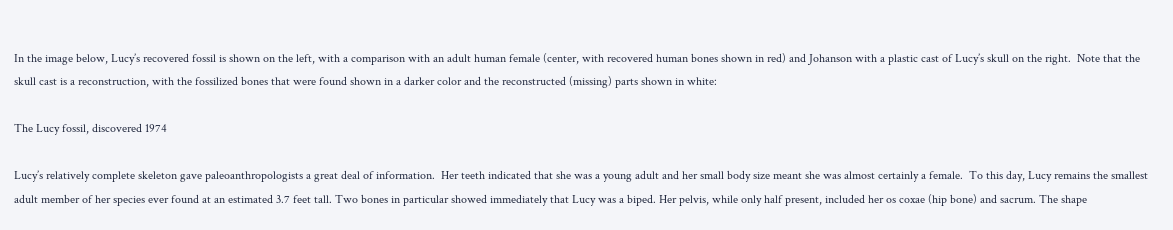In the image below, Lucy’s recovered fossil is shown on the left, with a comparison with an adult human female (center, with recovered human bones shown in red) and Johanson with a plastic cast of Lucy’s skull on the right.  Note that the skull cast is a reconstruction, with the fossilized bones that were found shown in a darker color and the reconstructed (missing) parts shown in white:

The Lucy fossil, discovered 1974

Lucy’s relatively complete skeleton gave paleoanthropologists a great deal of information.  Her teeth indicated that she was a young adult and her small body size meant she was almost certainly a female.  To this day, Lucy remains the smallest adult member of her species ever found at an estimated 3.7 feet tall. Two bones in particular showed immediately that Lucy was a biped. Her pelvis, while only half present, included her os coxae (hip bone) and sacrum. The shape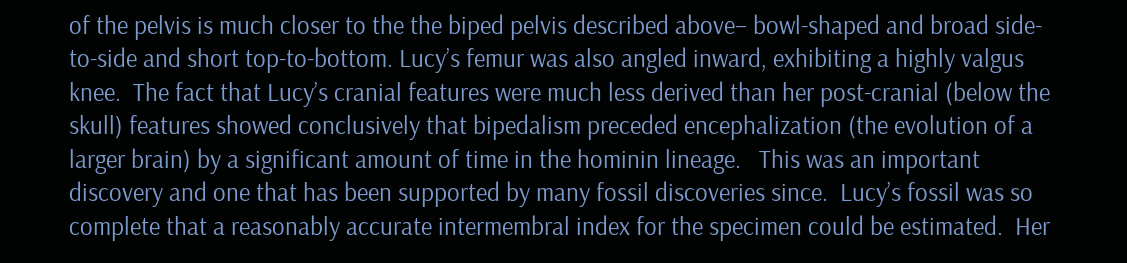of the pelvis is much closer to the the biped pelvis described above– bowl-shaped and broad side-to-side and short top-to-bottom. Lucy’s femur was also angled inward, exhibiting a highly valgus knee.  The fact that Lucy’s cranial features were much less derived than her post-cranial (below the skull) features showed conclusively that bipedalism preceded encephalization (the evolution of a larger brain) by a significant amount of time in the hominin lineage.   This was an important discovery and one that has been supported by many fossil discoveries since.  Lucy’s fossil was so complete that a reasonably accurate intermembral index for the specimen could be estimated.  Her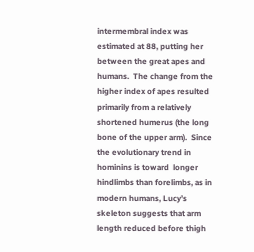intermembral index was estimated at 88, putting her between the great apes and humans.  The change from the higher index of apes resulted primarily from a relatively shortened humerus (the long bone of the upper arm).  Since the evolutionary trend in hominins is toward  longer hindlimbs than forelimbs, as in modern humans, Lucy’s skeleton suggests that arm length reduced before thigh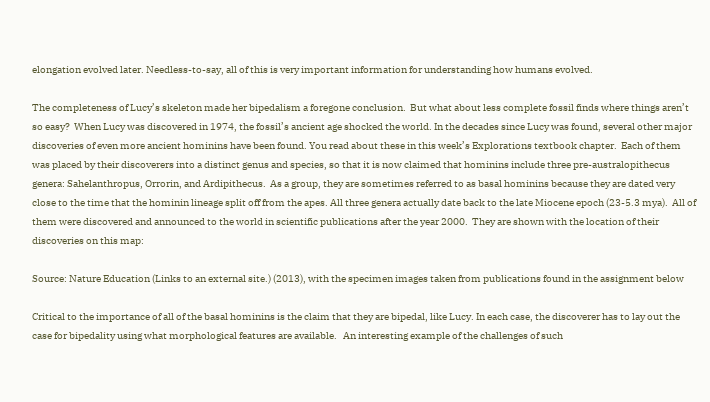elongation evolved later. Needless-to-say, all of this is very important information for understanding how humans evolved.

The completeness of Lucy’s skeleton made her bipedalism a foregone conclusion.  But what about less complete fossil finds where things aren’t so easy?  When Lucy was discovered in 1974, the fossil’s ancient age shocked the world. In the decades since Lucy was found, several other major discoveries of even more ancient hominins have been found. You read about these in this week’s Explorations textbook chapter.  Each of them was placed by their discoverers into a distinct genus and species, so that it is now claimed that hominins include three pre-australopithecus genera: Sahelanthropus, Orrorin, and Ardipithecus.  As a group, they are sometimes referred to as basal hominins because they are dated very close to the time that the hominin lineage split off from the apes. All three genera actually date back to the late Miocene epoch (23-5.3 mya).  All of them were discovered and announced to the world in scientific publications after the year 2000.  They are shown with the location of their discoveries on this map:

Source: Nature Education (Links to an external site.) (2013), with the specimen images taken from publications found in the assignment below

Critical to the importance of all of the basal hominins is the claim that they are bipedal, like Lucy. In each case, the discoverer has to lay out the case for bipedality using what morphological features are available.   An interesting example of the challenges of such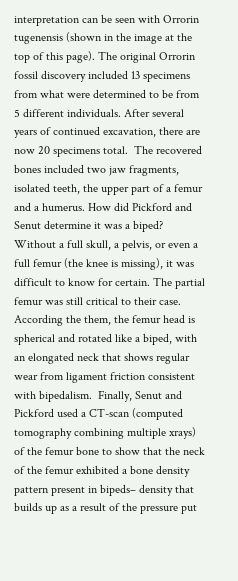interpretation can be seen with Orrorin tugenensis (shown in the image at the top of this page). The original Orrorin fossil discovery included 13 specimens from what were determined to be from 5 different individuals. After several years of continued excavation, there are now 20 specimens total.  The recovered bones included two jaw fragments, isolated teeth, the upper part of a femur and a humerus. How did Pickford and Senut determine it was a biped?  Without a full skull, a pelvis, or even a full femur (the knee is missing), it was difficult to know for certain. The partial femur was still critical to their case. According the them, the femur head is spherical and rotated like a biped, with an elongated neck that shows regular wear from ligament friction consistent with bipedalism.  Finally, Senut and Pickford used a CT-scan (computed tomography combining multiple xrays) of the femur bone to show that the neck of the femur exhibited a bone density pattern present in bipeds– density that builds up as a result of the pressure put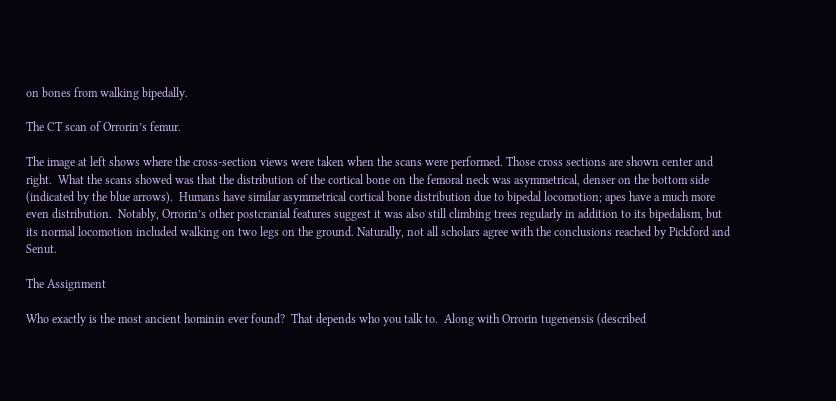on bones from walking bipedally.

The CT scan of Orrorin’s femur.

The image at left shows where the cross-section views were taken when the scans were performed. Those cross sections are shown center and right.  What the scans showed was that the distribution of the cortical bone on the femoral neck was asymmetrical, denser on the bottom side (indicated by the blue arrows).  Humans have similar asymmetrical cortical bone distribution due to bipedal locomotion; apes have a much more even distribution.  Notably, Orrorin’s other postcranial features suggest it was also still climbing trees regularly in addition to its bipedalism, but its normal locomotion included walking on two legs on the ground. Naturally, not all scholars agree with the conclusions reached by Pickford and Senut.

The Assignment

Who exactly is the most ancient hominin ever found?  That depends who you talk to.  Along with Orrorin tugenensis (described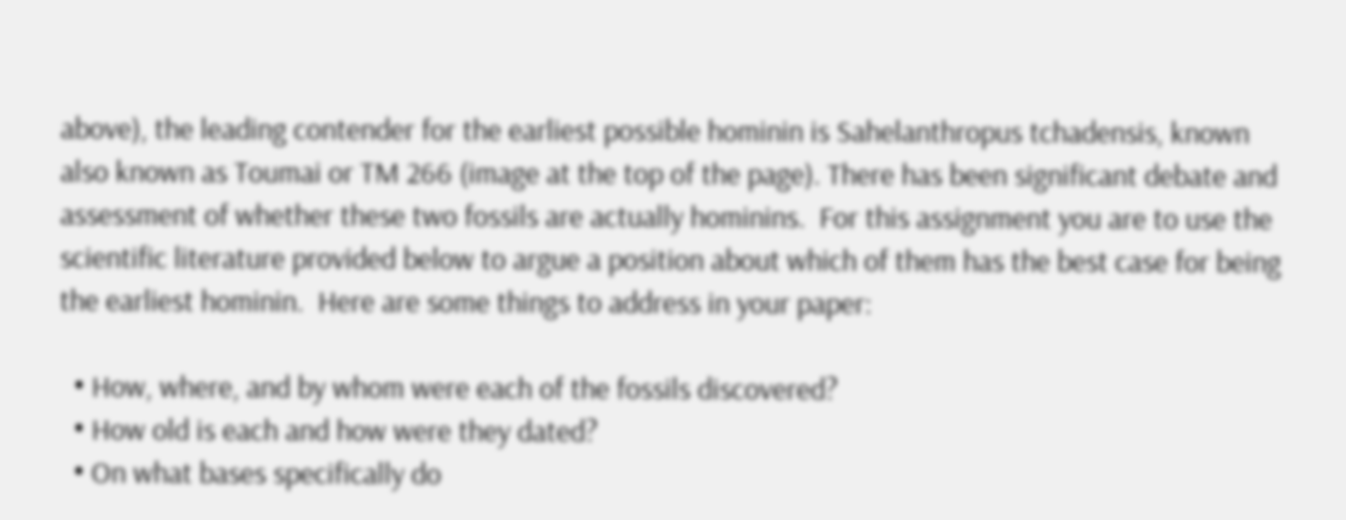above), the leading contender for the earliest possible hominin is Sahelanthropus tchadensis, known also known as Toumai or TM 266 (image at the top of the page). There has been significant debate and assessment of whether these two fossils are actually hominins.  For this assignment you are to use the scientific literature provided below to argue a position about which of them has the best case for being the earliest hominin.  Here are some things to address in your paper:

  • How, where, and by whom were each of the fossils discovered?
  • How old is each and how were they dated?
  • On what bases specifically do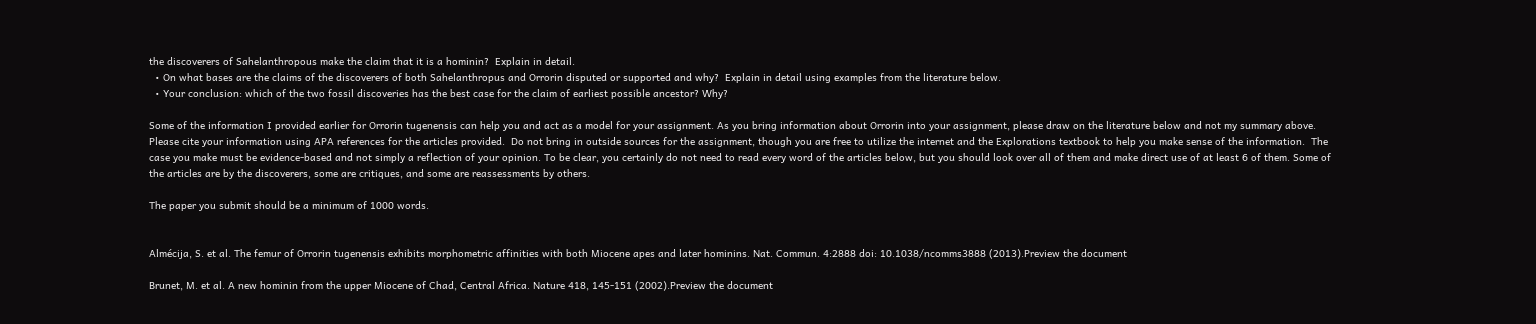the discoverers of Sahelanthropous make the claim that it is a hominin?  Explain in detail.
  • On what bases are the claims of the discoverers of both Sahelanthropus and Orrorin disputed or supported and why?  Explain in detail using examples from the literature below.
  • Your conclusion: which of the two fossil discoveries has the best case for the claim of earliest possible ancestor? Why?

Some of the information I provided earlier for Orrorin tugenensis can help you and act as a model for your assignment. As you bring information about Orrorin into your assignment, please draw on the literature below and not my summary above. Please cite your information using APA references for the articles provided.  Do not bring in outside sources for the assignment, though you are free to utilize the internet and the Explorations textbook to help you make sense of the information.  The case you make must be evidence-based and not simply a reflection of your opinion. To be clear, you certainly do not need to read every word of the articles below, but you should look over all of them and make direct use of at least 6 of them. Some of the articles are by the discoverers, some are critiques, and some are reassessments by others.

The paper you submit should be a minimum of 1000 words.


Almécija, S. et al. The femur of Orrorin tugenensis exhibits morphometric affinities with both Miocene apes and later hominins. Nat. Commun. 4:2888 doi: 10.1038/ncomms3888 (2013).Preview the document

Brunet, M. et al. A new hominin from the upper Miocene of Chad, Central Africa. Nature 418, 145-151 (2002).Preview the document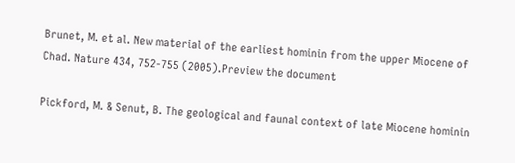Brunet, M. et al. New material of the earliest hominin from the upper Miocene of Chad. Nature 434, 752-755 (2005).Preview the document

Pickford, M. & Senut, B. The geological and faunal context of late Miocene hominin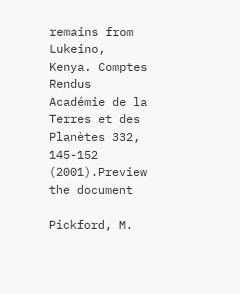remains from Lukeino, Kenya. Comptes Rendus Académie de la Terres et des Planètes 332, 145-152 (2001).Preview the document

Pickford, M.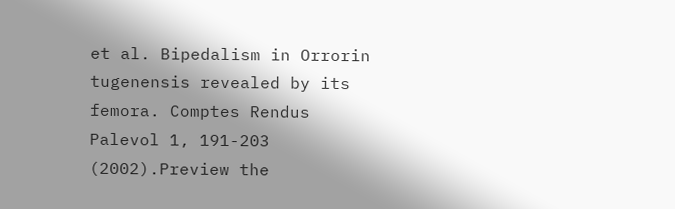et al. Bipedalism in Orrorin tugenensis revealed by its femora. Comptes Rendus Palevol 1, 191-203 (2002).Preview the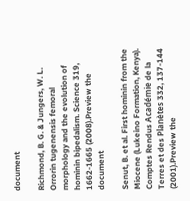document

Richmond, B. G. & Jungers, W. L. Orrorin tugenensis femoral morphology and the evolution of hominin bipedalism. Science 319, 1662-1665 (2008).Preview the document

Senut, B. et al. First hominin from the Miocene (Lukeino Formation, Kenya). Comptes Rendus Académie de la Terres et des Planètes 332, 137-144 (2001).Preview the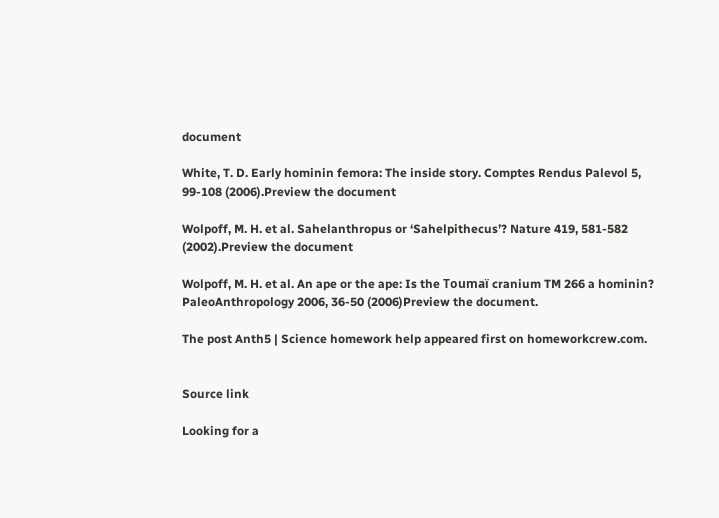document

White, T. D. Early hominin femora: The inside story. Comptes Rendus Palevol 5, 99-108 (2006).Preview the document

Wolpoff, M. H. et al. Sahelanthropus or ‘Sahelpithecus’? Nature 419, 581-582 (2002).Preview the document

Wolpoff, M. H. et al. An ape or the ape: Is the Toumaï cranium TM 266 a hominin? PaleoAnthropology 2006, 36-50 (2006)Preview the document.

The post Anth5 | Science homework help appeared first on homeworkcrew.com.


Source link

Looking for a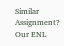Similar Assignment? Our ENL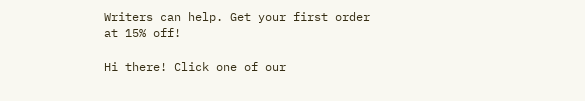Writers can help. Get your first order at 15% off!

Hi there! Click one of our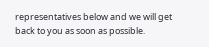representatives below and we will get back to you as soon as possible.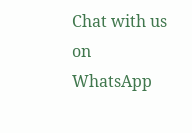Chat with us on WhatsApp